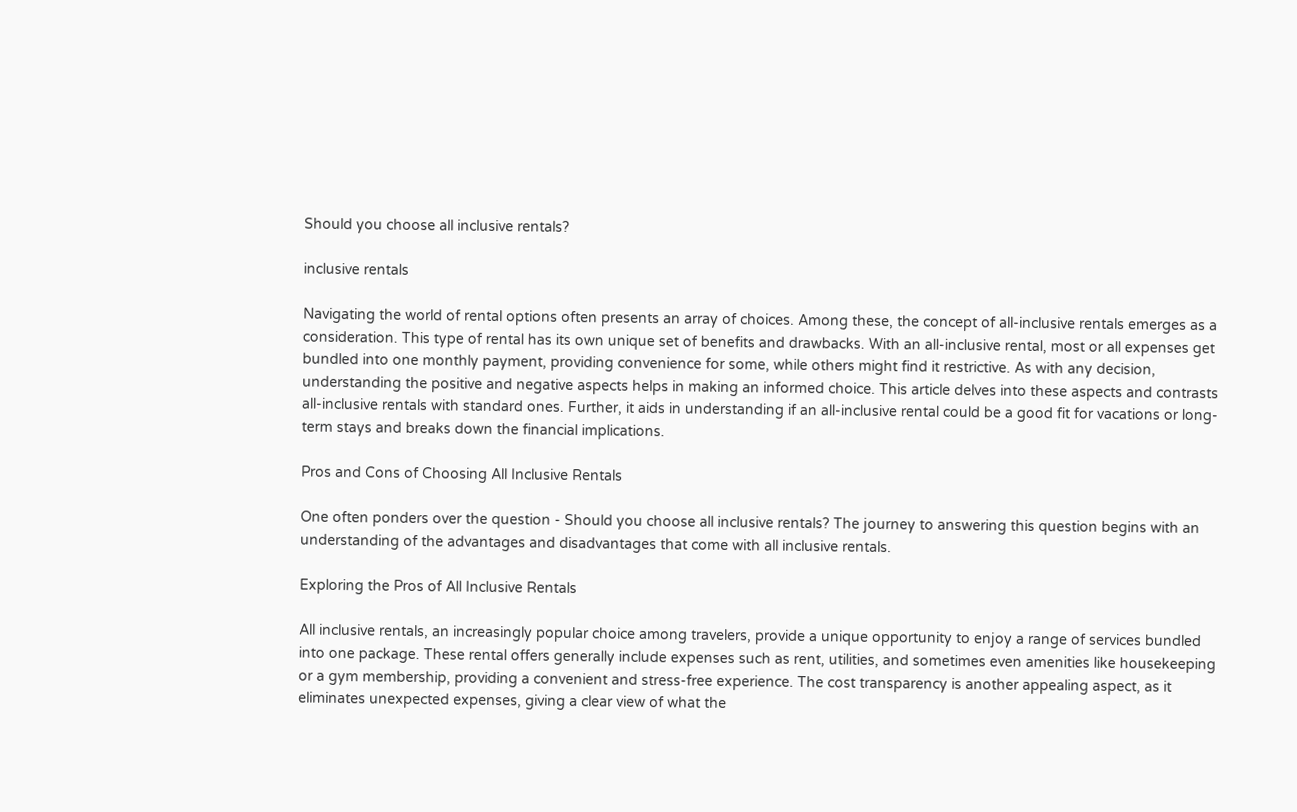Should you choose all inclusive rentals?

inclusive rentals

Navigating the world of rental options often presents an array of choices. Among these, the concept of all-inclusive rentals emerges as a consideration. This type of rental has its own unique set of benefits and drawbacks. With an all-inclusive rental, most or all expenses get bundled into one monthly payment, providing convenience for some, while others might find it restrictive. As with any decision, understanding the positive and negative aspects helps in making an informed choice. This article delves into these aspects and contrasts all-inclusive rentals with standard ones. Further, it aids in understanding if an all-inclusive rental could be a good fit for vacations or long-term stays and breaks down the financial implications.

Pros and Cons of Choosing All Inclusive Rentals

One often ponders over the question - Should you choose all inclusive rentals? The journey to answering this question begins with an understanding of the advantages and disadvantages that come with all inclusive rentals.

Exploring the Pros of All Inclusive Rentals

All inclusive rentals, an increasingly popular choice among travelers, provide a unique opportunity to enjoy a range of services bundled into one package. These rental offers generally include expenses such as rent, utilities, and sometimes even amenities like housekeeping or a gym membership, providing a convenient and stress-free experience. The cost transparency is another appealing aspect, as it eliminates unexpected expenses, giving a clear view of what the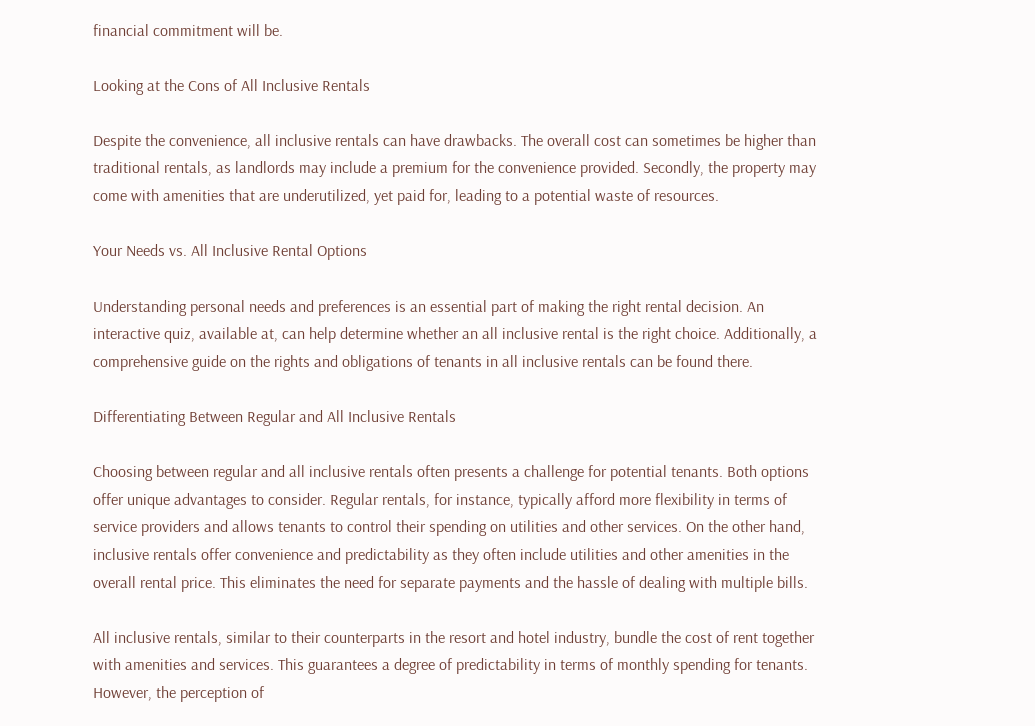financial commitment will be.

Looking at the Cons of All Inclusive Rentals

Despite the convenience, all inclusive rentals can have drawbacks. The overall cost can sometimes be higher than traditional rentals, as landlords may include a premium for the convenience provided. Secondly, the property may come with amenities that are underutilized, yet paid for, leading to a potential waste of resources.

Your Needs vs. All Inclusive Rental Options

Understanding personal needs and preferences is an essential part of making the right rental decision. An interactive quiz, available at, can help determine whether an all inclusive rental is the right choice. Additionally, a comprehensive guide on the rights and obligations of tenants in all inclusive rentals can be found there.

Differentiating Between Regular and All Inclusive Rentals

Choosing between regular and all inclusive rentals often presents a challenge for potential tenants. Both options offer unique advantages to consider. Regular rentals, for instance, typically afford more flexibility in terms of service providers and allows tenants to control their spending on utilities and other services. On the other hand, inclusive rentals offer convenience and predictability as they often include utilities and other amenities in the overall rental price. This eliminates the need for separate payments and the hassle of dealing with multiple bills.

All inclusive rentals, similar to their counterparts in the resort and hotel industry, bundle the cost of rent together with amenities and services. This guarantees a degree of predictability in terms of monthly spending for tenants. However, the perception of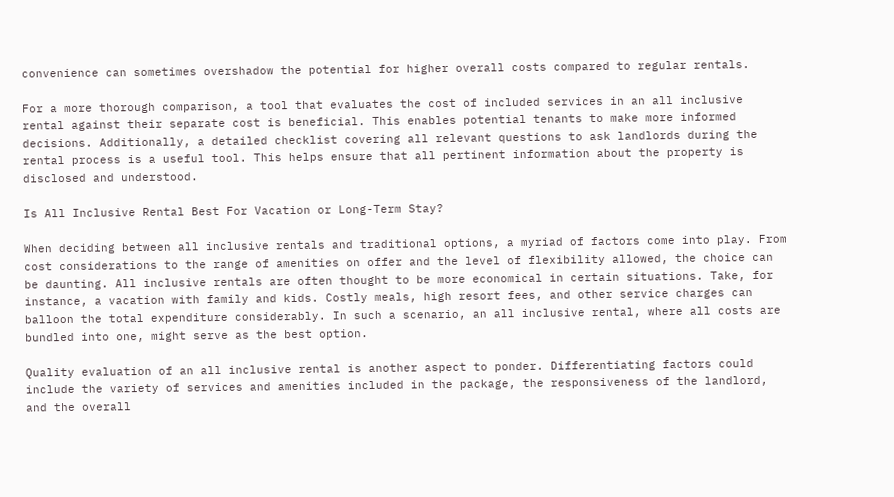convenience can sometimes overshadow the potential for higher overall costs compared to regular rentals.

For a more thorough comparison, a tool that evaluates the cost of included services in an all inclusive rental against their separate cost is beneficial. This enables potential tenants to make more informed decisions. Additionally, a detailed checklist covering all relevant questions to ask landlords during the rental process is a useful tool. This helps ensure that all pertinent information about the property is disclosed and understood.

Is All Inclusive Rental Best For Vacation or Long-Term Stay?

When deciding between all inclusive rentals and traditional options, a myriad of factors come into play. From cost considerations to the range of amenities on offer and the level of flexibility allowed, the choice can be daunting. All inclusive rentals are often thought to be more economical in certain situations. Take, for instance, a vacation with family and kids. Costly meals, high resort fees, and other service charges can balloon the total expenditure considerably. In such a scenario, an all inclusive rental, where all costs are bundled into one, might serve as the best option.

Quality evaluation of an all inclusive rental is another aspect to ponder. Differentiating factors could include the variety of services and amenities included in the package, the responsiveness of the landlord, and the overall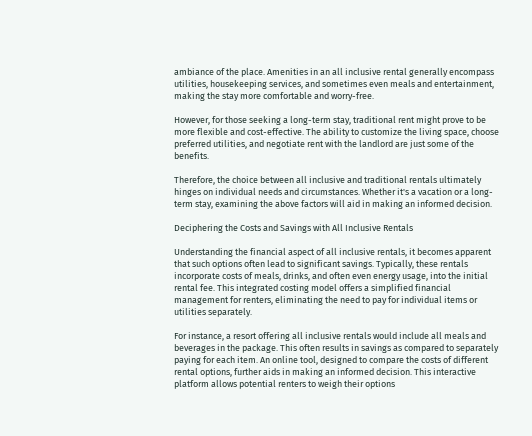ambiance of the place. Amenities in an all inclusive rental generally encompass utilities, housekeeping services, and sometimes even meals and entertainment, making the stay more comfortable and worry-free.

However, for those seeking a long-term stay, traditional rent might prove to be more flexible and cost-effective. The ability to customize the living space, choose preferred utilities, and negotiate rent with the landlord are just some of the benefits.

Therefore, the choice between all inclusive and traditional rentals ultimately hinges on individual needs and circumstances. Whether it's a vacation or a long-term stay, examining the above factors will aid in making an informed decision.

Deciphering the Costs and Savings with All Inclusive Rentals

Understanding the financial aspect of all inclusive rentals, it becomes apparent that such options often lead to significant savings. Typically, these rentals incorporate costs of meals, drinks, and often even energy usage, into the initial rental fee. This integrated costing model offers a simplified financial management for renters, eliminating the need to pay for individual items or utilities separately.

For instance, a resort offering all inclusive rentals would include all meals and beverages in the package. This often results in savings as compared to separately paying for each item. An online tool, designed to compare the costs of different rental options, further aids in making an informed decision. This interactive platform allows potential renters to weigh their options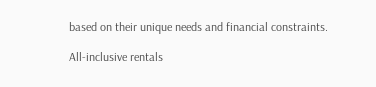based on their unique needs and financial constraints.

All-inclusive rentals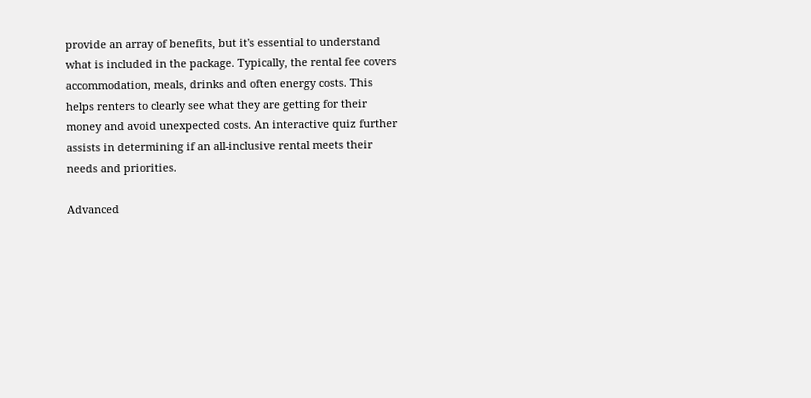provide an array of benefits, but it's essential to understand what is included in the package. Typically, the rental fee covers accommodation, meals, drinks and often energy costs. This helps renters to clearly see what they are getting for their money and avoid unexpected costs. An interactive quiz further assists in determining if an all-inclusive rental meets their needs and priorities.

Advanced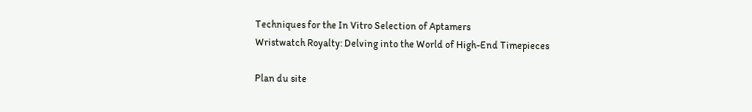Techniques for the In Vitro Selection of Aptamers
Wristwatch Royalty: Delving into the World of High-End Timepieces

Plan du site